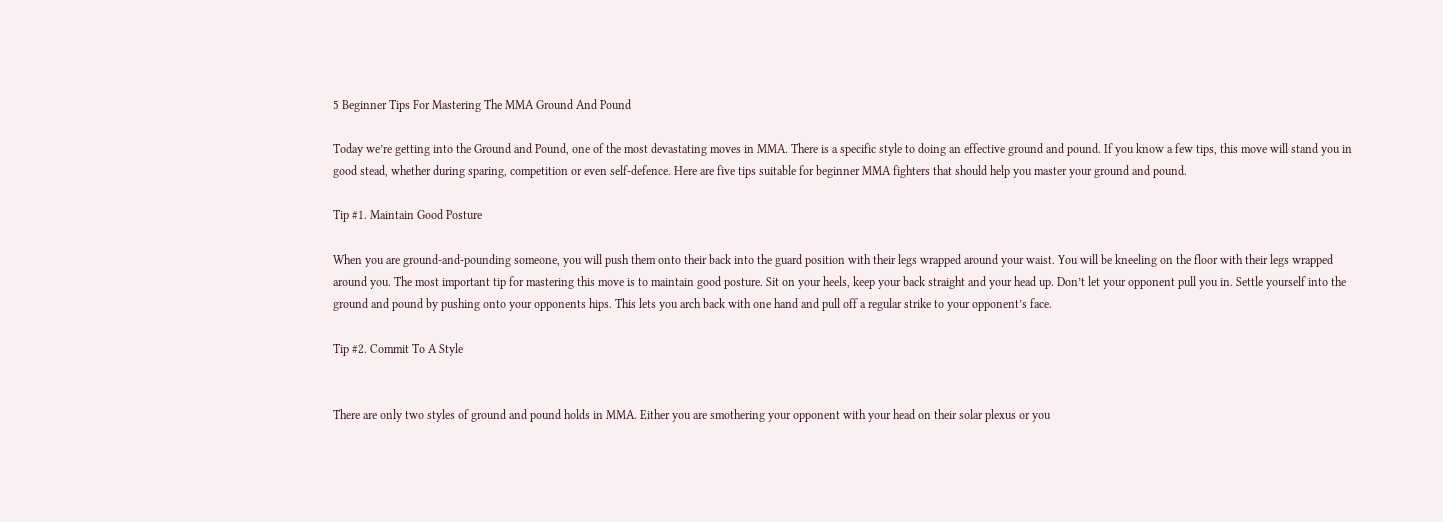5 Beginner Tips For Mastering The MMA Ground And Pound

Today we’re getting into the Ground and Pound, one of the most devastating moves in MMA. There is a specific style to doing an effective ground and pound. If you know a few tips, this move will stand you in good stead, whether during sparing, competition or even self-defence. Here are five tips suitable for beginner MMA fighters that should help you master your ground and pound.

Tip #1. Maintain Good Posture

When you are ground-and-pounding someone, you will push them onto their back into the guard position with their legs wrapped around your waist. You will be kneeling on the floor with their legs wrapped around you. The most important tip for mastering this move is to maintain good posture. Sit on your heels, keep your back straight and your head up. Don’t let your opponent pull you in. Settle yourself into the ground and pound by pushing onto your opponents hips. This lets you arch back with one hand and pull off a regular strike to your opponent’s face.

Tip #2. Commit To A Style


There are only two styles of ground and pound holds in MMA. Either you are smothering your opponent with your head on their solar plexus or you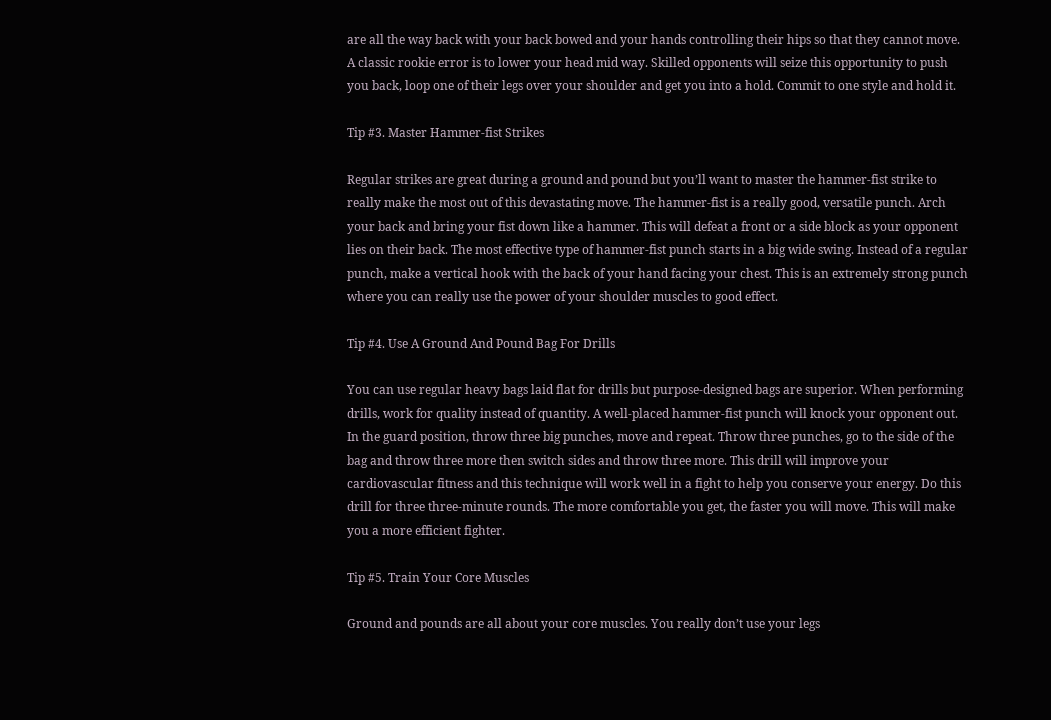are all the way back with your back bowed and your hands controlling their hips so that they cannot move. A classic rookie error is to lower your head mid way. Skilled opponents will seize this opportunity to push you back, loop one of their legs over your shoulder and get you into a hold. Commit to one style and hold it.

Tip #3. Master Hammer-fist Strikes

Regular strikes are great during a ground and pound but you’ll want to master the hammer-fist strike to really make the most out of this devastating move. The hammer-fist is a really good, versatile punch. Arch your back and bring your fist down like a hammer. This will defeat a front or a side block as your opponent lies on their back. The most effective type of hammer-fist punch starts in a big wide swing. Instead of a regular punch, make a vertical hook with the back of your hand facing your chest. This is an extremely strong punch where you can really use the power of your shoulder muscles to good effect.

Tip #4. Use A Ground And Pound Bag For Drills

You can use regular heavy bags laid flat for drills but purpose-designed bags are superior. When performing drills, work for quality instead of quantity. A well-placed hammer-fist punch will knock your opponent out. In the guard position, throw three big punches, move and repeat. Throw three punches, go to the side of the bag and throw three more then switch sides and throw three more. This drill will improve your cardiovascular fitness and this technique will work well in a fight to help you conserve your energy. Do this drill for three three-minute rounds. The more comfortable you get, the faster you will move. This will make you a more efficient fighter.

Tip #5. Train Your Core Muscles

Ground and pounds are all about your core muscles. You really don’t use your legs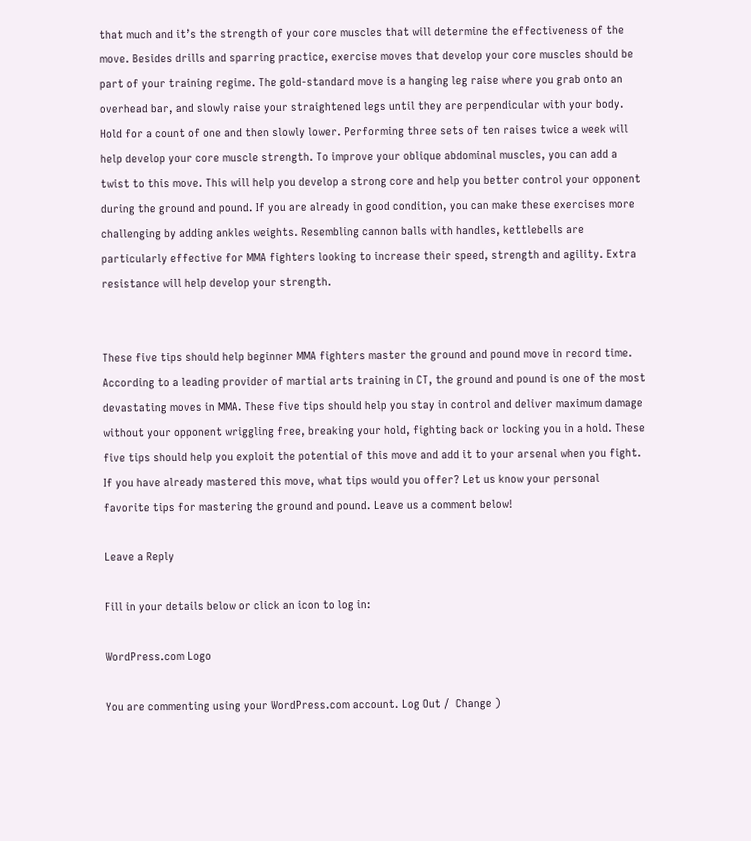that much and it’s the strength of your core muscles that will determine the effectiveness of the move. Besides drills and sparring practice, exercise moves that develop your core muscles should be part of your training regime. The gold-standard move is a hanging leg raise where you grab onto an overhead bar, and slowly raise your straightened legs until they are perpendicular with your body. Hold for a count of one and then slowly lower. Performing three sets of ten raises twice a week will help develop your core muscle strength. To improve your oblique abdominal muscles, you can add a twist to this move. This will help you develop a strong core and help you better control your opponent during the ground and pound. If you are already in good condition, you can make these exercises more challenging by adding ankles weights. Resembling cannon balls with handles, kettlebells are particularly effective for MMA fighters looking to increase their speed, strength and agility. Extra resistance will help develop your strength.


These five tips should help beginner MMA fighters master the ground and pound move in record time. According to a leading provider of martial arts training in CT, the ground and pound is one of the most devastating moves in MMA. These five tips should help you stay in control and deliver maximum damage without your opponent wriggling free, breaking your hold, fighting back or locking you in a hold. These five tips should help you exploit the potential of this move and add it to your arsenal when you fight. If you have already mastered this move, what tips would you offer? Let us know your personal favorite tips for mastering the ground and pound. Leave us a comment below!

Leave a Reply

Fill in your details below or click an icon to log in:

WordPress.com Logo

You are commenting using your WordPress.com account. Log Out /  Change )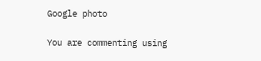Google photo

You are commenting using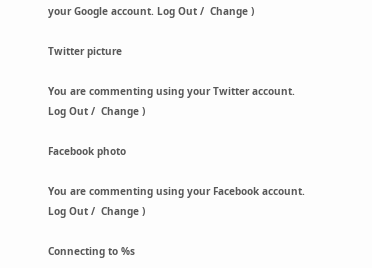your Google account. Log Out /  Change )

Twitter picture

You are commenting using your Twitter account. Log Out /  Change )

Facebook photo

You are commenting using your Facebook account. Log Out /  Change )

Connecting to %s